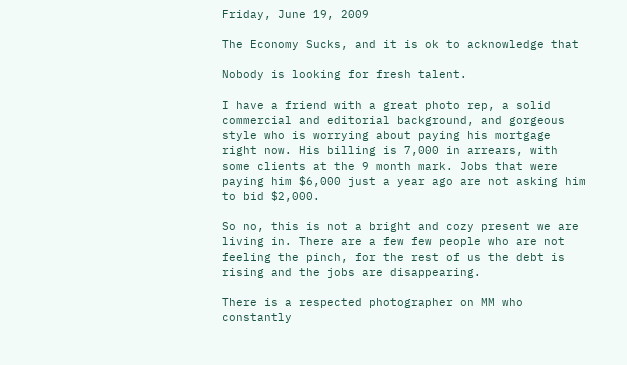Friday, June 19, 2009

The Economy Sucks, and it is ok to acknowledge that

Nobody is looking for fresh talent.

I have a friend with a great photo rep, a solid commercial and editorial background, and gorgeous style who is worrying about paying his mortgage right now. His billing is 7,000 in arrears, with some clients at the 9 month mark. Jobs that were paying him $6,000 just a year ago are not asking him to bid $2,000.

So no, this is not a bright and cozy present we are living in. There are a few few people who are not feeling the pinch, for the rest of us the debt is rising and the jobs are disappearing.

There is a respected photographer on MM who constantly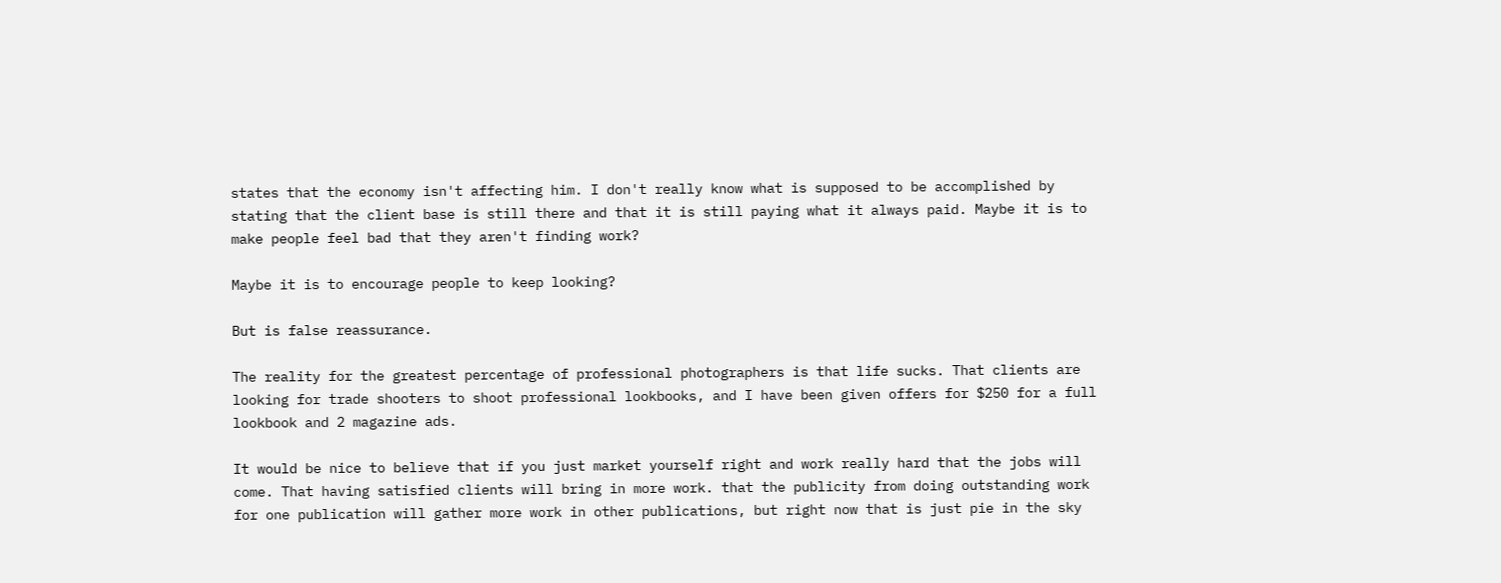states that the economy isn't affecting him. I don't really know what is supposed to be accomplished by stating that the client base is still there and that it is still paying what it always paid. Maybe it is to make people feel bad that they aren't finding work?

Maybe it is to encourage people to keep looking?

But is false reassurance.

The reality for the greatest percentage of professional photographers is that life sucks. That clients are looking for trade shooters to shoot professional lookbooks, and I have been given offers for $250 for a full lookbook and 2 magazine ads.

It would be nice to believe that if you just market yourself right and work really hard that the jobs will come. That having satisfied clients will bring in more work. that the publicity from doing outstanding work for one publication will gather more work in other publications, but right now that is just pie in the sky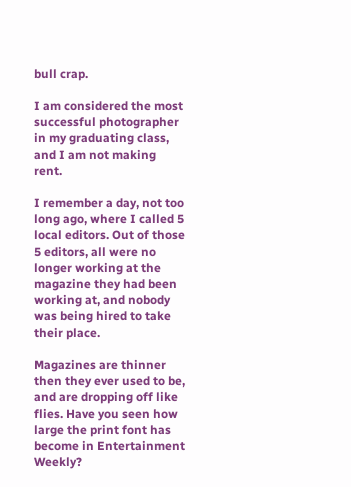bull crap.

I am considered the most successful photographer in my graduating class, and I am not making rent.

I remember a day, not too long ago, where I called 5 local editors. Out of those 5 editors, all were no longer working at the magazine they had been working at, and nobody was being hired to take their place.

Magazines are thinner then they ever used to be, and are dropping off like flies. Have you seen how large the print font has become in Entertainment Weekly?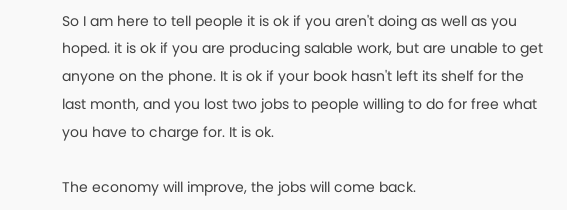So I am here to tell people it is ok if you aren't doing as well as you hoped. it is ok if you are producing salable work, but are unable to get anyone on the phone. It is ok if your book hasn't left its shelf for the last month, and you lost two jobs to people willing to do for free what you have to charge for. It is ok.

The economy will improve, the jobs will come back.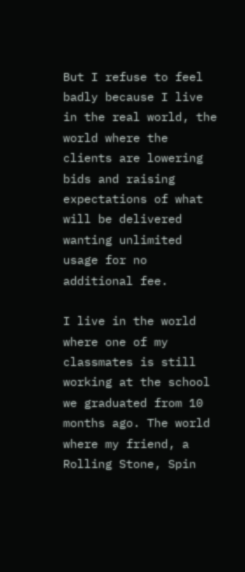But I refuse to feel badly because I live in the real world, the world where the clients are lowering bids and raising expectations of what will be delivered wanting unlimited usage for no additional fee.

I live in the world where one of my classmates is still working at the school we graduated from 10 months ago. The world where my friend, a Rolling Stone, Spin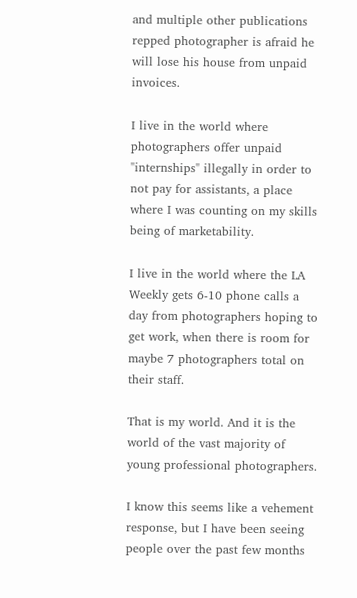and multiple other publications repped photographer is afraid he will lose his house from unpaid invoices.

I live in the world where photographers offer unpaid "internships" illegally in order to not pay for assistants, a place where I was counting on my skills being of marketability.

I live in the world where the LA Weekly gets 6-10 phone calls a day from photographers hoping to get work, when there is room for maybe 7 photographers total on their staff.

That is my world. And it is the world of the vast majority of young professional photographers.

I know this seems like a vehement response, but I have been seeing people over the past few months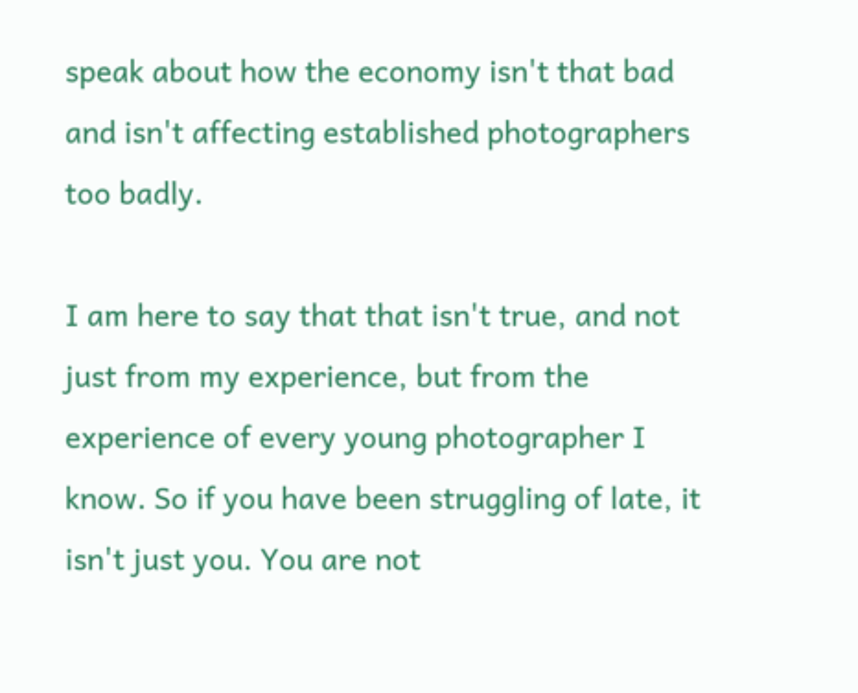speak about how the economy isn't that bad and isn't affecting established photographers too badly.

I am here to say that that isn't true, and not just from my experience, but from the experience of every young photographer I know. So if you have been struggling of late, it isn't just you. You are not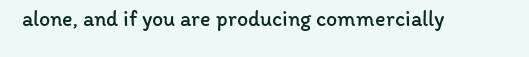alone, and if you are producing commercially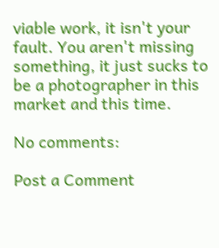viable work, it isn't your fault. You aren't missing something, it just sucks to be a photographer in this market and this time.

No comments:

Post a Comment